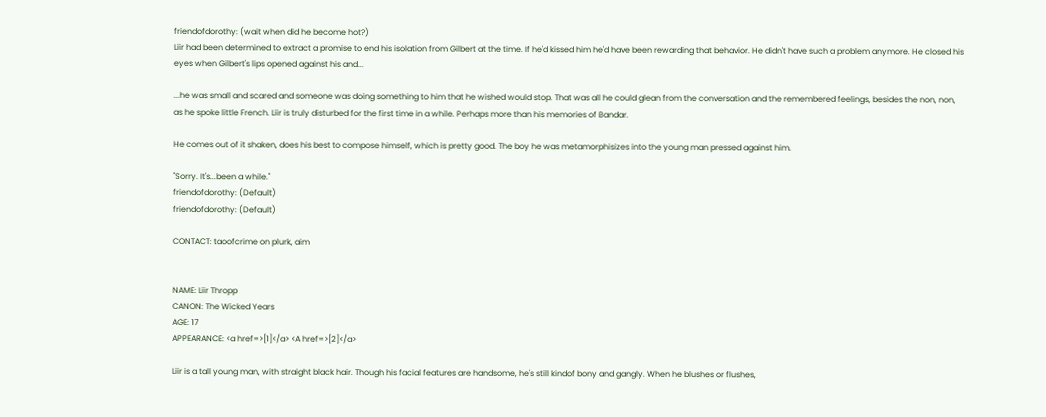friendofdorothy: (wait when did he become hot?)
Liir had been determined to extract a promise to end his isolation from Gilbert at the time. If he'd kissed him he'd have been rewarding that behavior. He didn't have such a problem anymore. He closed his eyes when Gilbert's lips opened against his and...

...he was small and scared and someone was doing something to him that he wished would stop. That was all he could glean from the conversation and the remembered feelings, besides the non, non, as he spoke little French. Liir is truly disturbed for the first time in a while. Perhaps more than his memories of Bandar.

He comes out of it shaken, does his best to compose himself, which is pretty good. The boy he was metamorphisizes into the young man pressed against him.

"Sorry. It's...been a while."
friendofdorothy: (Default)
friendofdorothy: (Default)

CONTACT: taoofcrime on plurk, aim


NAME: Liir Thropp
CANON: The Wicked Years
AGE: 17
APPEARANCE: <a href=>[1]</a> <A href=>[2]</a>

Liir is a tall young man, with straight black hair. Though his facial features are handsome, he's still kindof bony and gangly. When he blushes or flushes,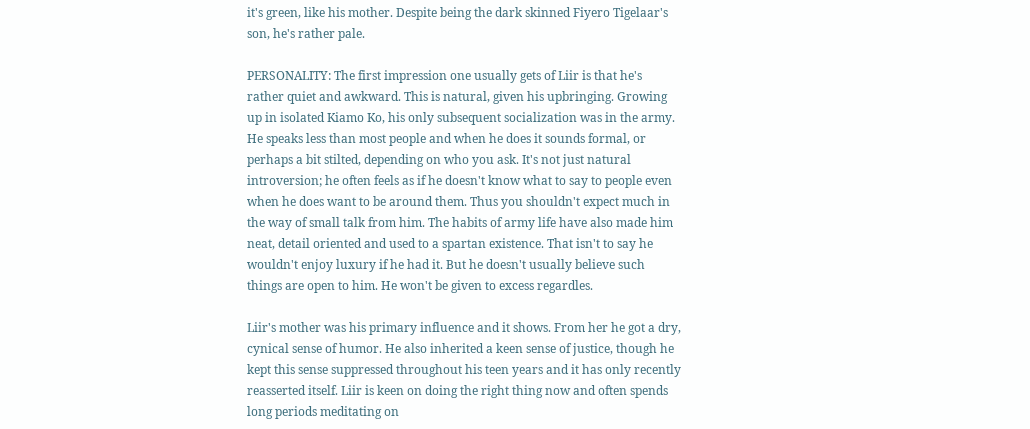it's green, like his mother. Despite being the dark skinned Fiyero Tigelaar's son, he's rather pale.

PERSONALITY: The first impression one usually gets of Liir is that he's rather quiet and awkward. This is natural, given his upbringing. Growing up in isolated Kiamo Ko, his only subsequent socialization was in the army. He speaks less than most people and when he does it sounds formal, or perhaps a bit stilted, depending on who you ask. It's not just natural introversion; he often feels as if he doesn't know what to say to people even when he does want to be around them. Thus you shouldn't expect much in the way of small talk from him. The habits of army life have also made him neat, detail oriented and used to a spartan existence. That isn't to say he wouldn't enjoy luxury if he had it. But he doesn't usually believe such things are open to him. He won't be given to excess regardles.

Liir's mother was his primary influence and it shows. From her he got a dry, cynical sense of humor. He also inherited a keen sense of justice, though he kept this sense suppressed throughout his teen years and it has only recently reasserted itself. Liir is keen on doing the right thing now and often spends long periods meditating on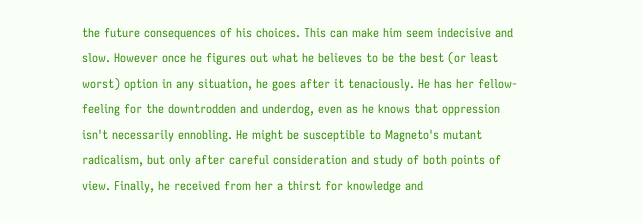the future consequences of his choices. This can make him seem indecisive and slow. However once he figures out what he believes to be the best (or least worst) option in any situation, he goes after it tenaciously. He has her fellow-feeling for the downtrodden and underdog, even as he knows that oppression isn't necessarily ennobling. He might be susceptible to Magneto's mutant radicalism, but only after careful consideration and study of both points of view. Finally, he received from her a thirst for knowledge and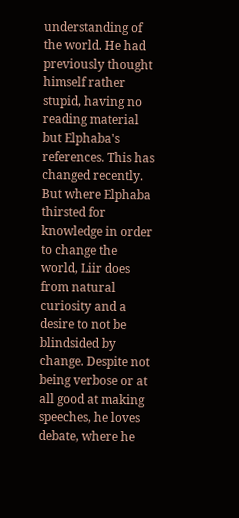understanding of the world. He had previously thought himself rather stupid, having no reading material but Elphaba's references. This has changed recently. But where Elphaba thirsted for knowledge in order to change the world, Liir does from natural curiosity and a desire to not be blindsided by change. Despite not being verbose or at all good at making speeches, he loves debate, where he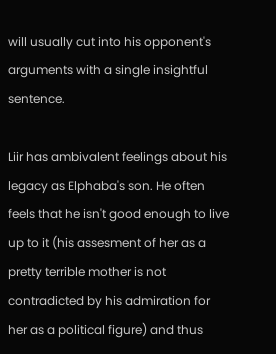will usually cut into his opponent's arguments with a single insightful sentence.

Liir has ambivalent feelings about his legacy as Elphaba's son. He often feels that he isn't good enough to live up to it (his assesment of her as a pretty terrible mother is not contradicted by his admiration for her as a political figure) and thus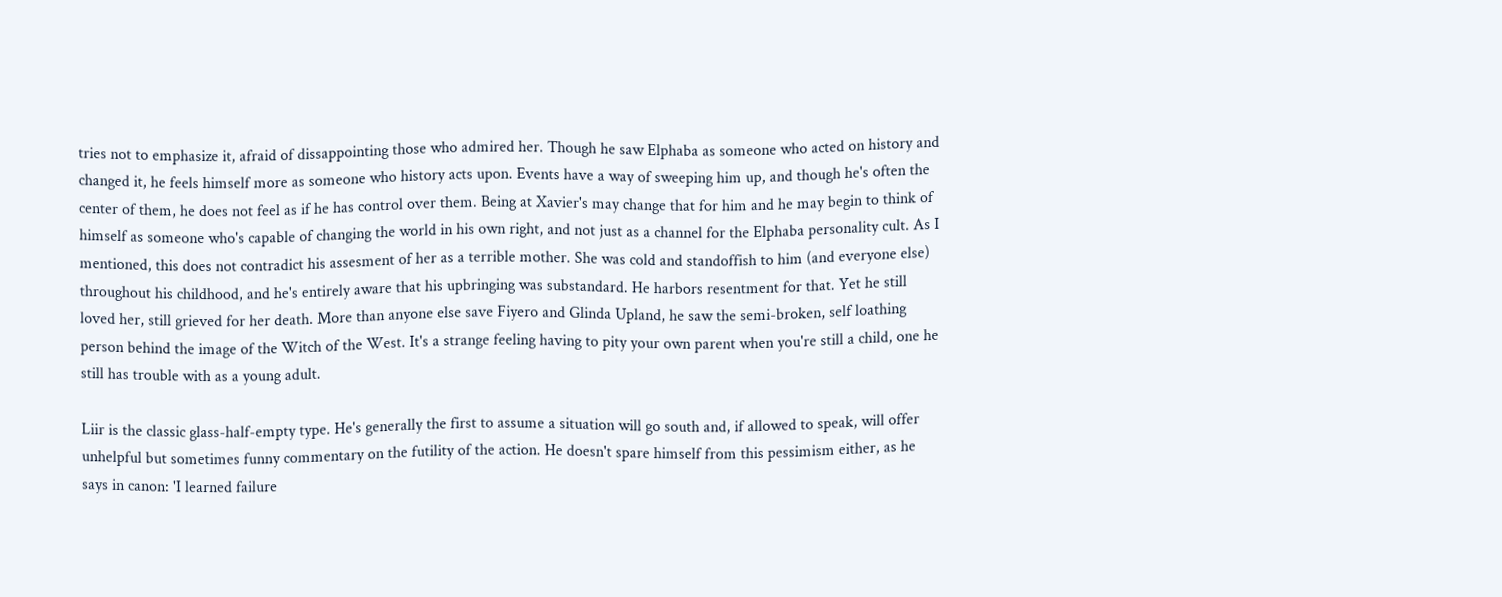tries not to emphasize it, afraid of dissappointing those who admired her. Though he saw Elphaba as someone who acted on history and changed it, he feels himself more as someone who history acts upon. Events have a way of sweeping him up, and though he's often the center of them, he does not feel as if he has control over them. Being at Xavier's may change that for him and he may begin to think of himself as someone who's capable of changing the world in his own right, and not just as a channel for the Elphaba personality cult. As I mentioned, this does not contradict his assesment of her as a terrible mother. She was cold and standoffish to him (and everyone else) throughout his childhood, and he's entirely aware that his upbringing was substandard. He harbors resentment for that. Yet he still loved her, still grieved for her death. More than anyone else save Fiyero and Glinda Upland, he saw the semi-broken, self loathing person behind the image of the Witch of the West. It's a strange feeling having to pity your own parent when you're still a child, one he still has trouble with as a young adult.

Liir is the classic glass-half-empty type. He's generally the first to assume a situation will go south and, if allowed to speak, will offer unhelpful but sometimes funny commentary on the futility of the action. He doesn't spare himself from this pessimism either, as he says in canon: 'I learned failure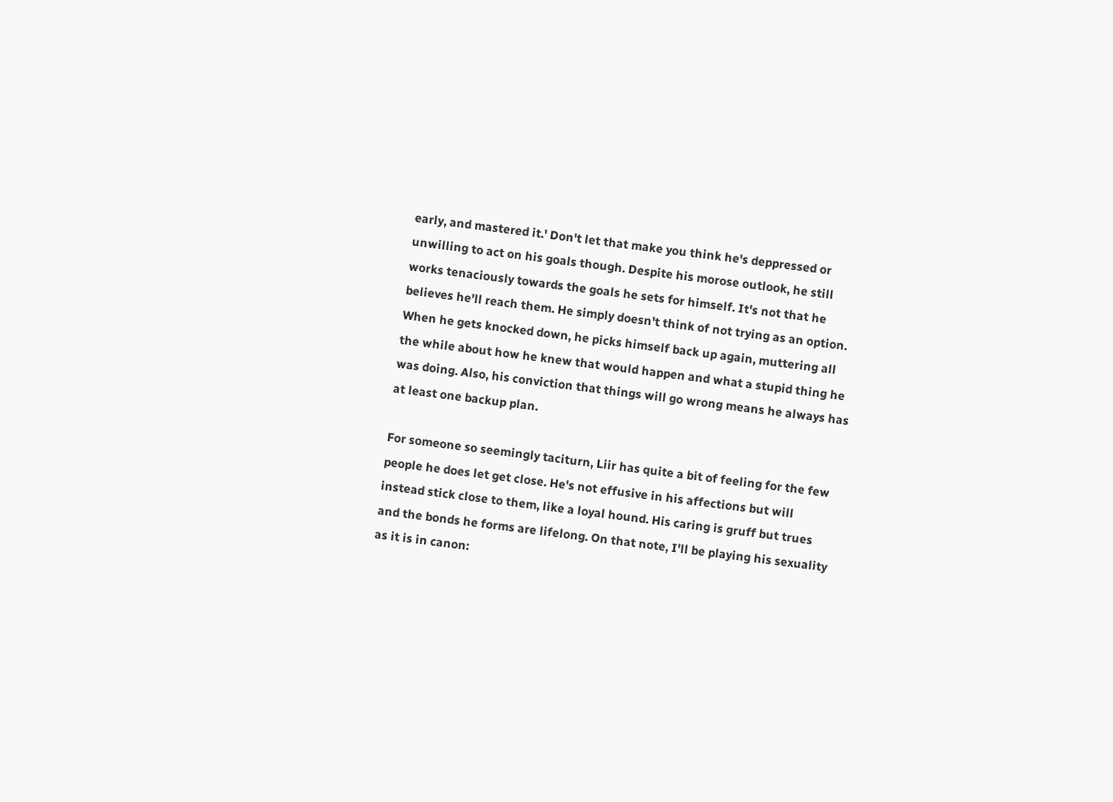early, and mastered it.' Don't let that make you think he's deppressed or unwilling to act on his goals though. Despite his morose outlook, he still works tenaciously towards the goals he sets for himself. It's not that he believes he'll reach them. He simply doesn't think of not trying as an option. When he gets knocked down, he picks himself back up again, muttering all the while about how he knew that would happen and what a stupid thing he was doing. Also, his conviction that things will go wrong means he always has at least one backup plan.

For someone so seemingly taciturn, Liir has quite a bit of feeling for the few people he does let get close. He's not effusive in his affections but will instead stick close to them, like a loyal hound. His caring is gruff but trues and the bonds he forms are lifelong. On that note, I'll be playing his sexuality as it is in canon: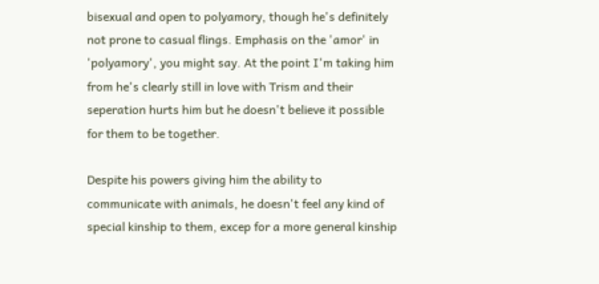bisexual and open to polyamory, though he's definitely not prone to casual flings. Emphasis on the 'amor' in 'polyamory', you might say. At the point I'm taking him from he's clearly still in love with Trism and their seperation hurts him but he doesn't believe it possible for them to be together.

Despite his powers giving him the ability to communicate with animals, he doesn't feel any kind of special kinship to them, excep for a more general kinship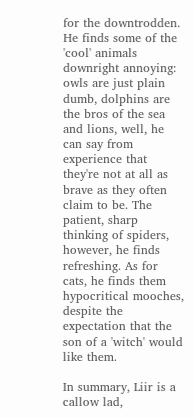for the downtrodden. He finds some of the 'cool' animals downright annoying: owls are just plain dumb, dolphins are the bros of the sea and lions, well, he can say from experience that they're not at all as brave as they often claim to be. The patient, sharp thinking of spiders, however, he finds refreshing. As for cats, he finds them hypocritical mooches, despite the expectation that the son of a 'witch' would like them.

In summary, Liir is a callow lad,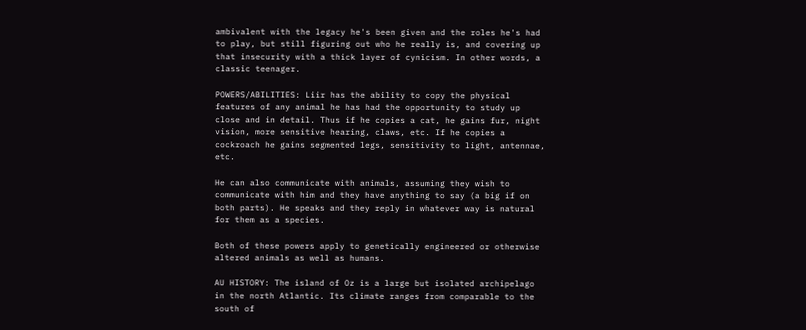ambivalent with the legacy he's been given and the roles he's had to play, but still figuring out who he really is, and covering up that insecurity with a thick layer of cynicism. In other words, a classic teenager.

POWERS/ABILITIES: Liir has the ability to copy the physical features of any animal he has had the opportunity to study up close and in detail. Thus if he copies a cat, he gains fur, night vision, more sensitive hearing, claws, etc. If he copies a cockroach he gains segmented legs, sensitivity to light, antennae, etc.

He can also communicate with animals, assuming they wish to communicate with him and they have anything to say (a big if on both parts). He speaks and they reply in whatever way is natural for them as a species.

Both of these powers apply to genetically engineered or otherwise altered animals as well as humans.

AU HISTORY: The island of Oz is a large but isolated archipelago in the north Atlantic. Its climate ranges from comparable to the south of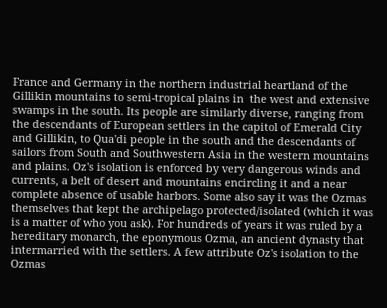France and Germany in the northern industrial heartland of the Gillikin mountains to semi-tropical plains in  the west and extensive swamps in the south. Its people are similarly diverse, ranging from the descendants of European settlers in the capitol of Emerald City and Gillikin, to Qua'di people in the south and the descendants of sailors from South and Southwestern Asia in the western mountains and plains. Oz's isolation is enforced by very dangerous winds and currents, a belt of desert and mountains encircling it and a near complete absence of usable harbors. Some also say it was the Ozmas themselves that kept the archipelago protected/isolated (which it was is a matter of who you ask). For hundreds of years it was ruled by a hereditary monarch, the eponymous Ozma, an ancient dynasty that intermarried with the settlers. A few attribute Oz's isolation to the Ozmas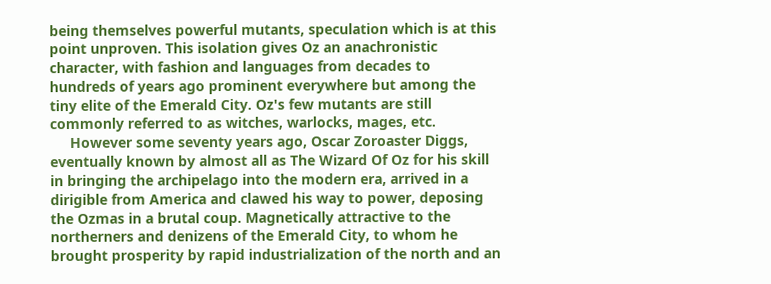being themselves powerful mutants, speculation which is at this point unproven. This isolation gives Oz an anachronistic character, with fashion and languages from decades to hundreds of years ago prominent everywhere but among the tiny elite of the Emerald City. Oz's few mutants are still commonly referred to as witches, warlocks, mages, etc.
     However some seventy years ago, Oscar Zoroaster Diggs, eventually known by almost all as The Wizard Of Oz for his skill in bringing the archipelago into the modern era, arrived in a dirigible from America and clawed his way to power, deposing the Ozmas in a brutal coup. Magnetically attractive to the northerners and denizens of the Emerald City, to whom he brought prosperity by rapid industrialization of the north and an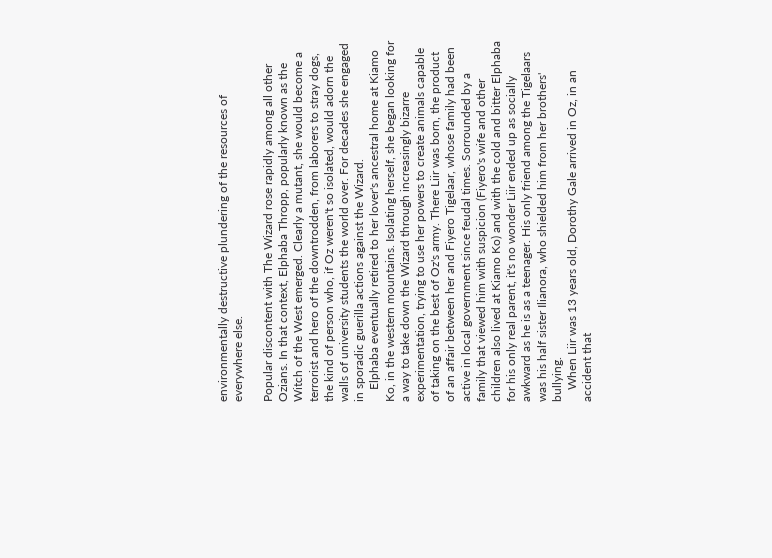environmentally destructive plundering of the resources of everywhere else.

Popular discontent with The Wizard rose rapidly among all other Ozians. In that context, Elphaba Thropp, popularly known as the Witch of the West emerged. Clearly a mutant, she would become a terrorist and hero of the downtrodden, from laborers to stray dogs, the kind of person who, if Oz weren't so isolated, would adorn the walls of university students the world over. For decades she engaged in sporadic guerilla actions against the Wizard.
    Elphaba eventually retired to her lover's ancestral home at Kiamo Ko, in the western mountains. Isolating herself, she began looking for a way to take down the Wizard through increasingly bizarre experimentation, trying to use her powers to create animals capable of taking on the best of Oz's army. There Liir was born, the product of an affair between her and Fiyero Tigelaar, whose family had been active in local government since feudal times. Sorrounded by a family that viewed him with suspicion (Fiyero's wife and other children also lived at Kiamo Ko) and with the cold and bitter Elphaba for his only real parent, it's no wonder Liir ended up as socially awkward as he is as a teenager. His only friend among the Tigelaars was his half sister Ilianora, who shielded him from her brothers' bullying.
    When Liir was 13 years old, Dorothy Gale arrived in Oz, in an accident that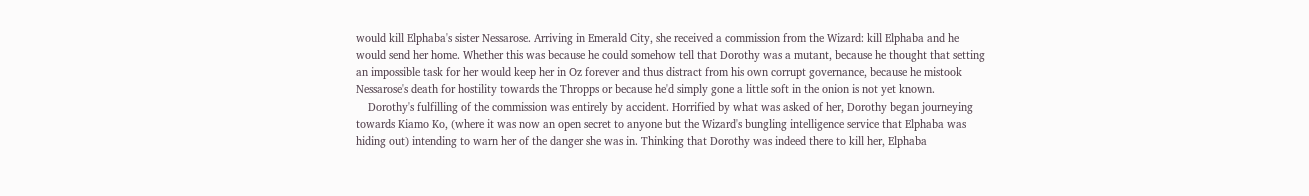would kill Elphaba's sister Nessarose. Arriving in Emerald City, she received a commission from the Wizard: kill Elphaba and he would send her home. Whether this was because he could somehow tell that Dorothy was a mutant, because he thought that setting an impossible task for her would keep her in Oz forever and thus distract from his own corrupt governance, because he mistook Nessarose's death for hostility towards the Thropps or because he'd simply gone a little soft in the onion is not yet known.
    Dorothy's fulfilling of the commission was entirely by accident. Horrified by what was asked of her, Dorothy began journeying towards Kiamo Ko, (where it was now an open secret to anyone but the Wizard's bungling intelligence service that Elphaba was hiding out) intending to warn her of the danger she was in. Thinking that Dorothy was indeed there to kill her, Elphaba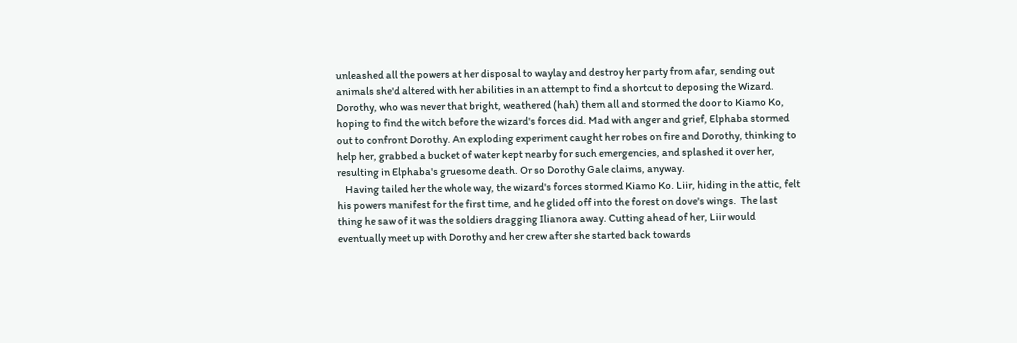unleashed all the powers at her disposal to waylay and destroy her party from afar, sending out animals she'd altered with her abilities in an attempt to find a shortcut to deposing the Wizard. Dorothy, who was never that bright, weathered (hah) them all and stormed the door to Kiamo Ko, hoping to find the witch before the wizard's forces did. Mad with anger and grief, Elphaba stormed out to confront Dorothy. An exploding experiment caught her robes on fire and Dorothy, thinking to help her, grabbed a bucket of water kept nearby for such emergencies, and splashed it over her, resulting in Elphaba's gruesome death. Or so Dorothy Gale claims, anyway.
    Having tailed her the whole way, the wizard's forces stormed Kiamo Ko. Liir, hiding in the attic, felt his powers manifest for the first time, and he glided off into the forest on dove's wings.  The last thing he saw of it was the soldiers dragging Ilianora away. Cutting ahead of her, Liir would eventually meet up with Dorothy and her crew after she started back towards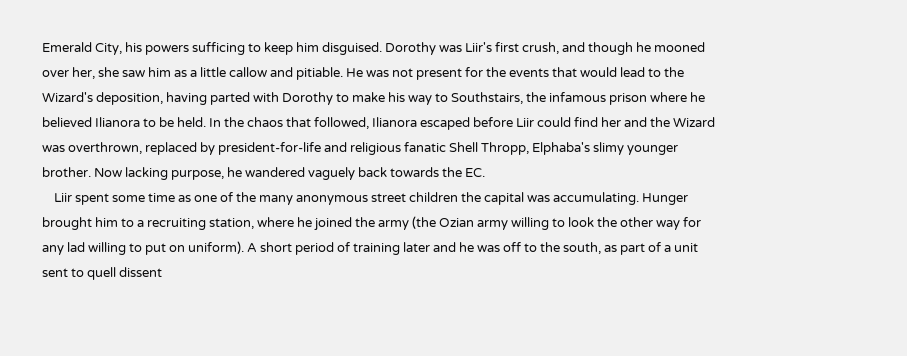Emerald City, his powers sufficing to keep him disguised. Dorothy was Liir's first crush, and though he mooned over her, she saw him as a little callow and pitiable. He was not present for the events that would lead to the Wizard's deposition, having parted with Dorothy to make his way to Southstairs, the infamous prison where he believed Ilianora to be held. In the chaos that followed, Ilianora escaped before Liir could find her and the Wizard was overthrown, replaced by president-for-life and religious fanatic Shell Thropp, Elphaba's slimy younger brother. Now lacking purpose, he wandered vaguely back towards the EC.
    Liir spent some time as one of the many anonymous street children the capital was accumulating. Hunger brought him to a recruiting station, where he joined the army (the Ozian army willing to look the other way for any lad willing to put on uniform). A short period of training later and he was off to the south, as part of a unit sent to quell dissent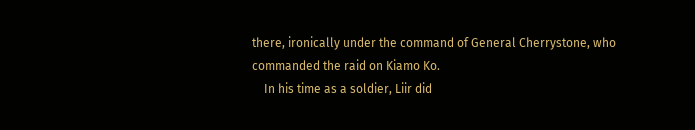there, ironically under the command of General Cherrystone, who commanded the raid on Kiamo Ko.
    In his time as a soldier, Liir did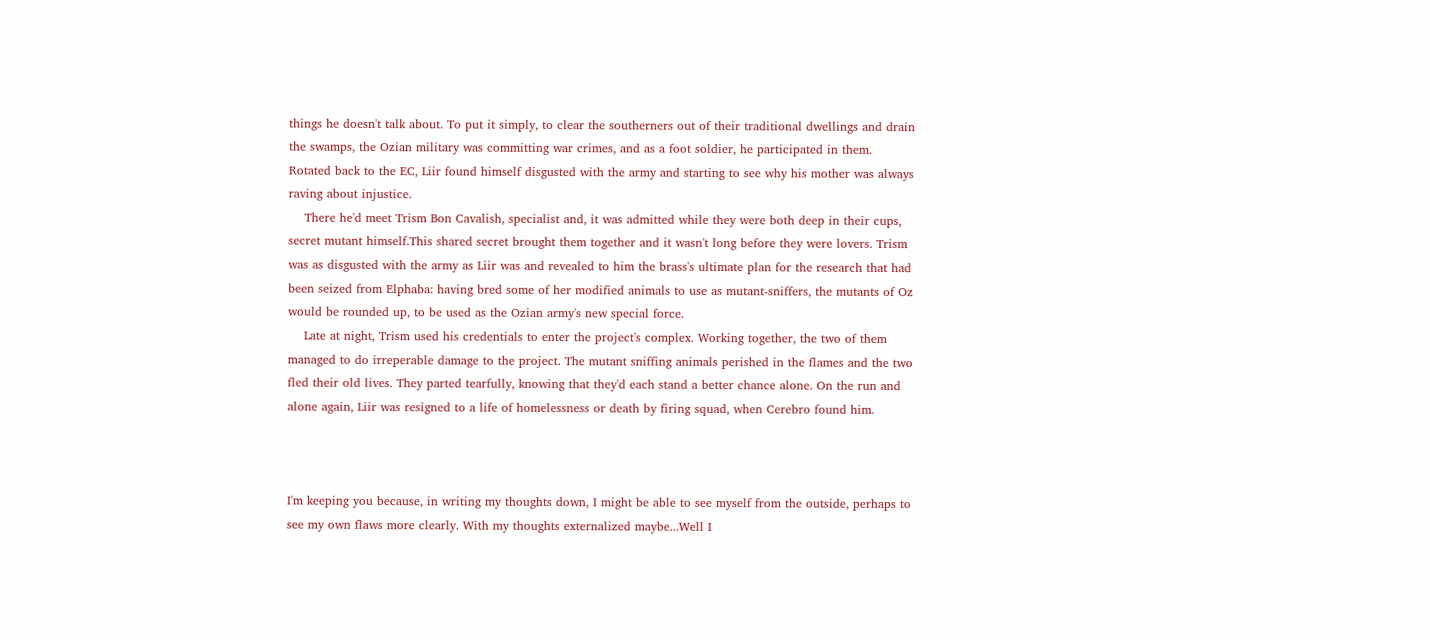things he doesn't talk about. To put it simply, to clear the southerners out of their traditional dwellings and drain the swamps, the Ozian military was committing war crimes, and as a foot soldier, he participated in them. Rotated back to the EC, Liir found himself disgusted with the army and starting to see why his mother was always raving about injustice.
    There he'd meet Trism Bon Cavalish, specialist and, it was admitted while they were both deep in their cups, secret mutant himself.This shared secret brought them together and it wasn't long before they were lovers. Trism was as disgusted with the army as Liir was and revealed to him the brass's ultimate plan for the research that had been seized from Elphaba: having bred some of her modified animals to use as mutant-sniffers, the mutants of Oz would be rounded up, to be used as the Ozian army's new special force.
    Late at night, Trism used his credentials to enter the project's complex. Working together, the two of them managed to do irreperable damage to the project. The mutant sniffing animals perished in the flames and the two fled their old lives. They parted tearfully, knowing that they'd each stand a better chance alone. On the run and alone again, Liir was resigned to a life of homelessness or death by firing squad, when Cerebro found him.



I'm keeping you because, in writing my thoughts down, I might be able to see myself from the outside, perhaps to see my own flaws more clearly. With my thoughts externalized maybe...Well I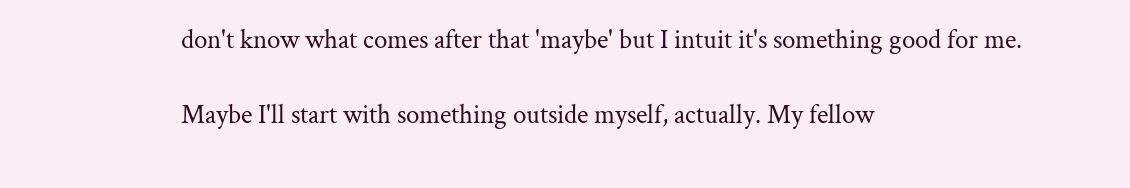don't know what comes after that 'maybe' but I intuit it's something good for me.

Maybe I'll start with something outside myself, actually. My fellow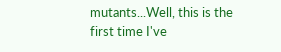mutants...Well, this is the first time I've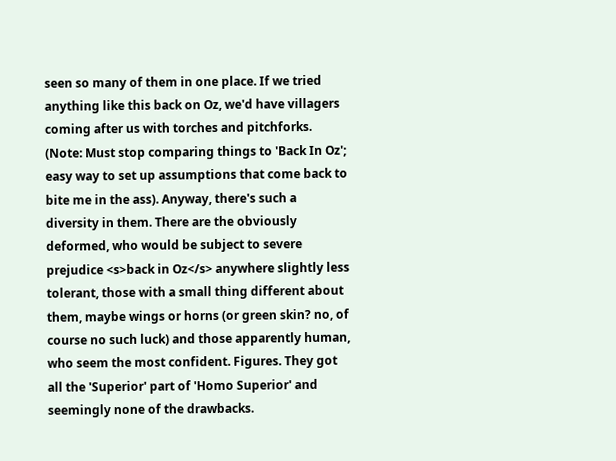seen so many of them in one place. If we tried anything like this back on Oz, we'd have villagers coming after us with torches and pitchforks. (Note: Must stop comparing things to 'Back In Oz'; easy way to set up assumptions that come back to bite me in the ass). Anyway, there's such a diversity in them. There are the obviously deformed, who would be subject to severe prejudice <s>back in Oz</s> anywhere slightly less tolerant, those with a small thing different about them, maybe wings or horns (or green skin? no, of course no such luck) and those apparently human, who seem the most confident. Figures. They got all the 'Superior' part of 'Homo Superior' and seemingly none of the drawbacks.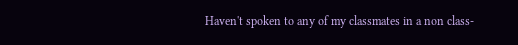Haven't spoken to any of my classmates in a non class-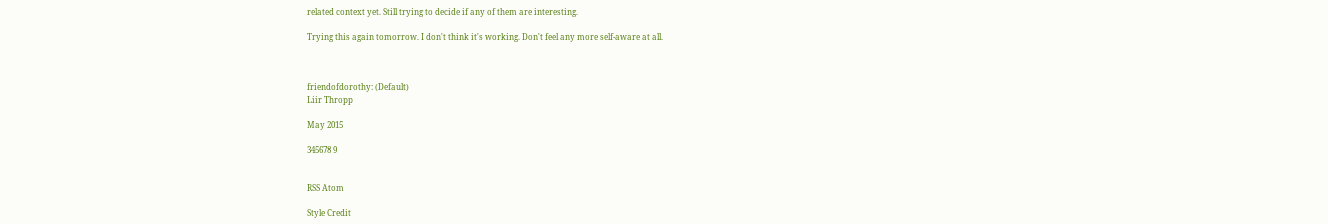related context yet. Still trying to decide if any of them are interesting.

Trying this again tomorrow. I don't think it's working. Don't feel any more self-aware at all.



friendofdorothy: (Default)
Liir Thropp

May 2015

345678 9


RSS Atom

Style Credit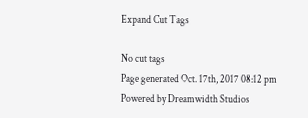Expand Cut Tags

No cut tags
Page generated Oct. 17th, 2017 08:12 pm
Powered by Dreamwidth Studios